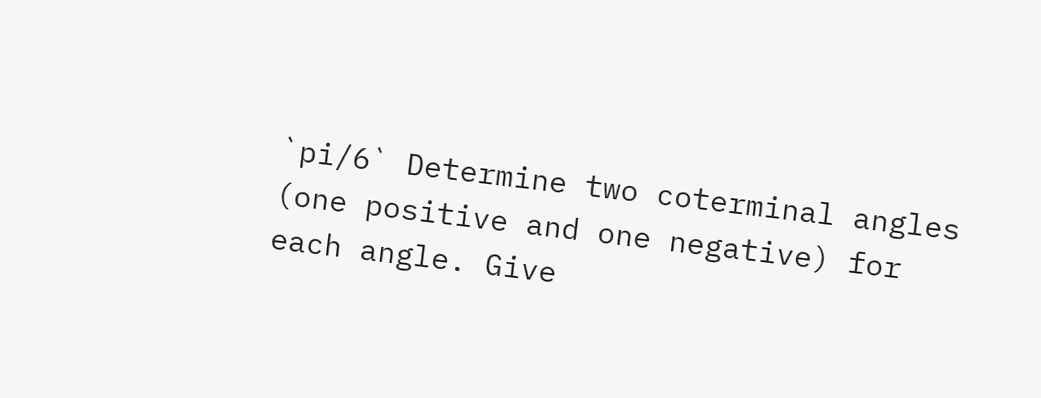`pi/6` Determine two coterminal angles (one positive and one negative) for each angle. Give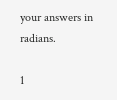your answers in radians.

1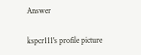Answer

kspcr111's profile picture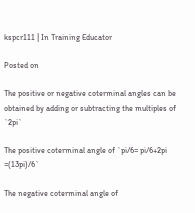kspcr111 | In Training Educator

Posted on

The positive or negative coterminal angles can be obtained by adding or subtracting the multiples of `2pi`

The positive coterminal angle of `pi/6= pi/6+2pi =(13pi)/6`

The negative coterminal angle of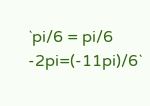`pi/6 = pi/6 -2pi=(-11pi)/6`